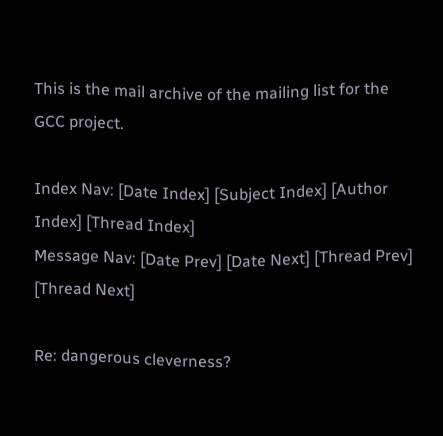This is the mail archive of the mailing list for the GCC project.

Index Nav: [Date Index] [Subject Index] [Author Index] [Thread Index]
Message Nav: [Date Prev] [Date Next] [Thread Prev] [Thread Next]

Re: dangerous cleverness?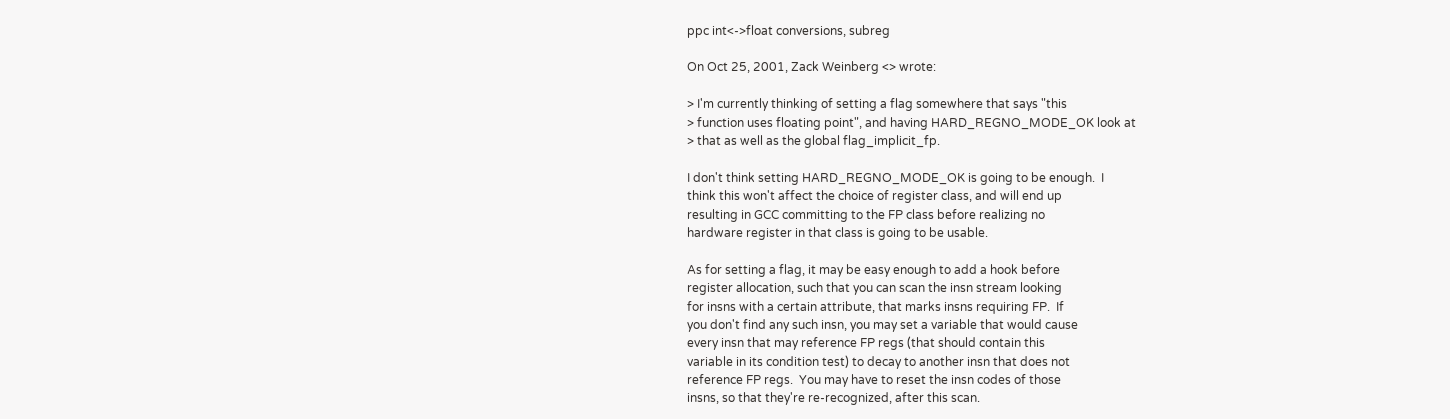ppc int<->float conversions, subreg

On Oct 25, 2001, Zack Weinberg <> wrote:

> I'm currently thinking of setting a flag somewhere that says "this
> function uses floating point", and having HARD_REGNO_MODE_OK look at
> that as well as the global flag_implicit_fp.

I don't think setting HARD_REGNO_MODE_OK is going to be enough.  I
think this won't affect the choice of register class, and will end up
resulting in GCC committing to the FP class before realizing no
hardware register in that class is going to be usable.

As for setting a flag, it may be easy enough to add a hook before
register allocation, such that you can scan the insn stream looking
for insns with a certain attribute, that marks insns requiring FP.  If
you don't find any such insn, you may set a variable that would cause
every insn that may reference FP regs (that should contain this
variable in its condition test) to decay to another insn that does not
reference FP regs.  You may have to reset the insn codes of those
insns, so that they're re-recognized, after this scan.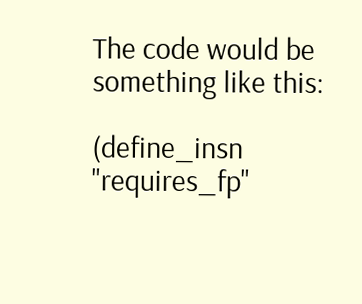The code would be something like this:

(define_insn "requires_fp"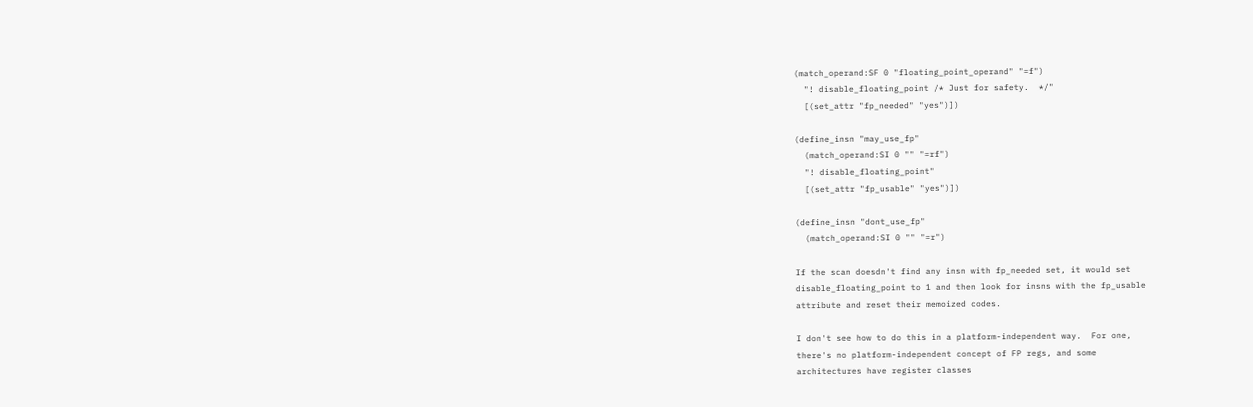(match_operand:SF 0 "floating_point_operand" "=f")
  "! disable_floating_point /* Just for safety.  */"
  [(set_attr "fp_needed" "yes")])

(define_insn "may_use_fp"
  (match_operand:SI 0 "" "=rf")
  "! disable_floating_point"
  [(set_attr "fp_usable" "yes")])

(define_insn "dont_use_fp"
  (match_operand:SI 0 "" "=r")

If the scan doesdn't find any insn with fp_needed set, it would set
disable_floating_point to 1 and then look for insns with the fp_usable
attribute and reset their memoized codes.

I don't see how to do this in a platform-independent way.  For one,
there's no platform-independent concept of FP regs, and some
architectures have register classes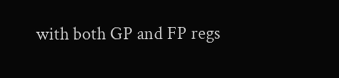with both GP and FP regs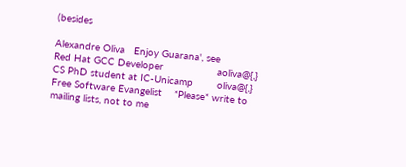(besides

Alexandre Oliva   Enjoy Guarana', see
Red Hat GCC Developer                  aoliva@{,}
CS PhD student at IC-Unicamp        oliva@{,}
Free Software Evangelist    *Please* write to mailing lists, not to me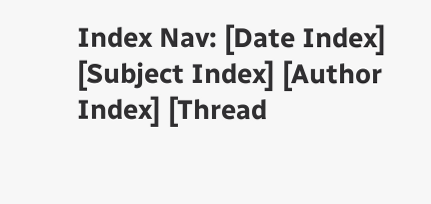Index Nav: [Date Index] [Subject Index] [Author Index] [Thread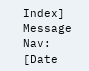Index]
Message Nav: [Date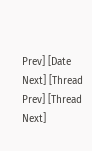Prev] [Date Next] [Thread Prev] [Thread Next]